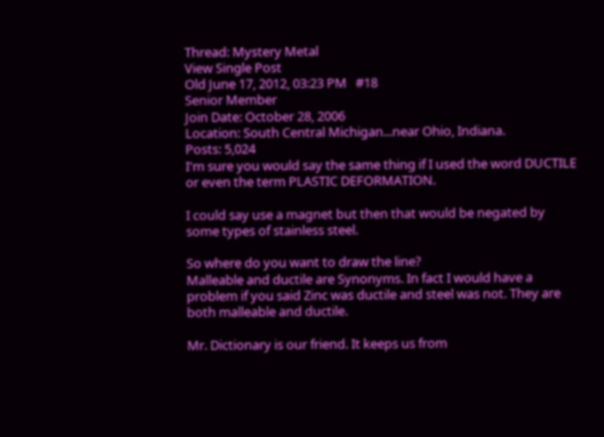Thread: Mystery Metal
View Single Post
Old June 17, 2012, 03:23 PM   #18
Senior Member
Join Date: October 28, 2006
Location: South Central Michigan...near Ohio, Indiana.
Posts: 5,024
I'm sure you would say the same thing if I used the word DUCTILE or even the term PLASTIC DEFORMATION.

I could say use a magnet but then that would be negated by some types of stainless steel.

So where do you want to draw the line?
Malleable and ductile are Synonyms. In fact I would have a problem if you said Zinc was ductile and steel was not. They are both malleable and ductile.

Mr. Dictionary is our friend. It keeps us from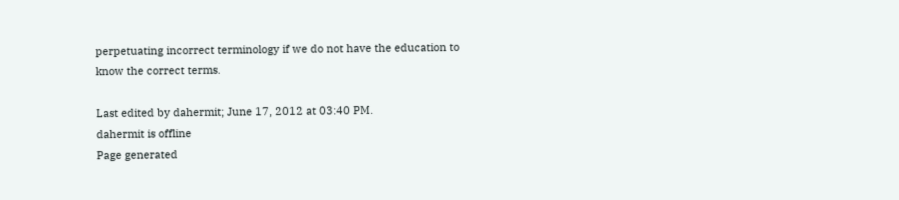perpetuating incorrect terminology if we do not have the education to know the correct terms.

Last edited by dahermit; June 17, 2012 at 03:40 PM.
dahermit is offline
Page generated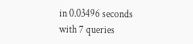in 0.03496 seconds with 7 queries